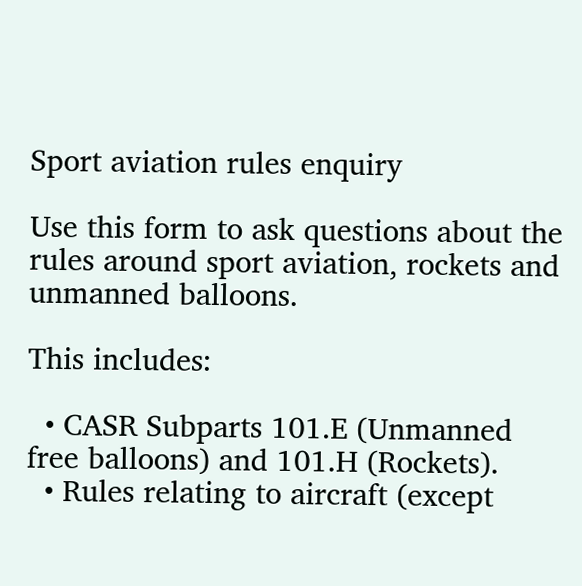Sport aviation rules enquiry

Use this form to ask questions about the rules around sport aviation, rockets and unmanned balloons.

This includes:

  • CASR Subparts 101.E (Unmanned free balloons) and 101.H (Rockets).
  • Rules relating to aircraft (except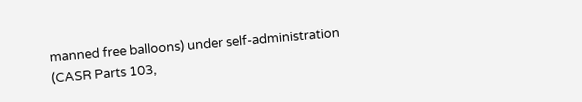manned free balloons) under self-administration (CASR Parts 103,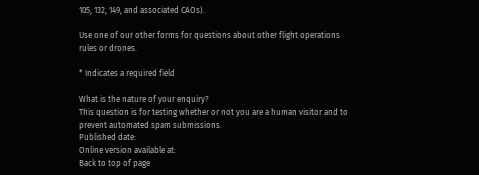105, 132, 149, and associated CAOs).

Use one of our other forms for questions about other flight operations rules or drones.

* Indicates a required field

What is the nature of your enquiry?
This question is for testing whether or not you are a human visitor and to prevent automated spam submissions.
Published date:
Online version available at:
Back to top of page